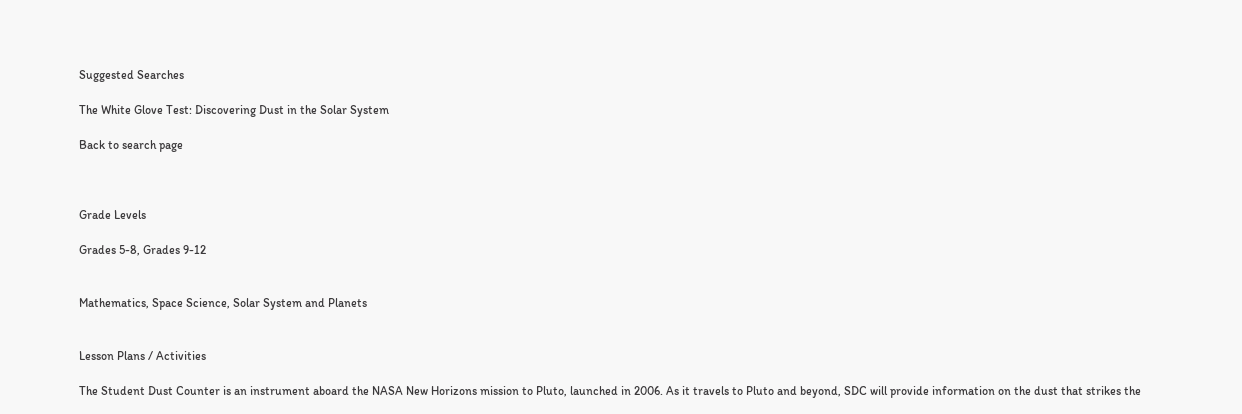Suggested Searches

The White Glove Test: Discovering Dust in the Solar System

Back to search page



Grade Levels

Grades 5-8, Grades 9-12


Mathematics, Space Science, Solar System and Planets


Lesson Plans / Activities

The Student Dust Counter is an instrument aboard the NASA New Horizons mission to Pluto, launched in 2006. As it travels to Pluto and beyond, SDC will provide information on the dust that strikes the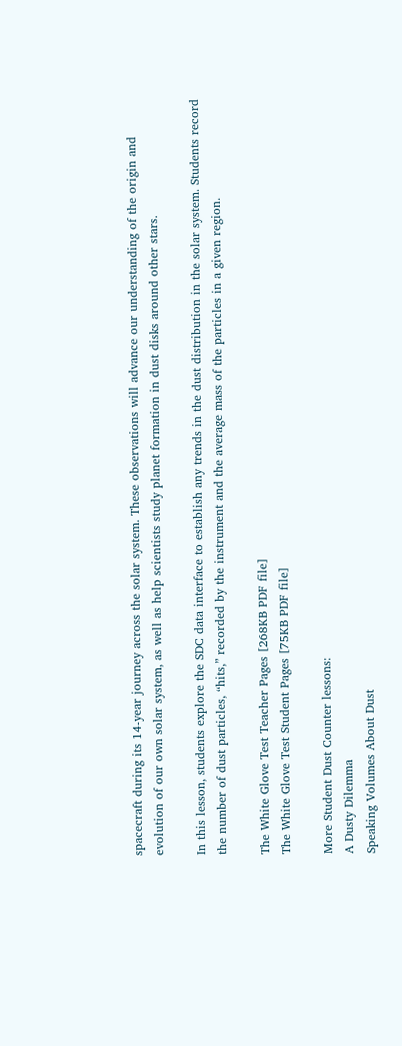spacecraft during its 14-year journey across the solar system. These observations will advance our understanding of the origin and evolution of our own solar system, as well as help scientists study planet formation in dust disks around other stars.

In this lesson, students explore the SDC data interface to establish any trends in the dust distribution in the solar system. Students record the number of dust particles, “hits,” recorded by the instrument and the average mass of the particles in a given region.

The White Glove Test Teacher Pages [268KB PDF file]
The White Glove Test Student Pages [75KB PDF file]

More Student Dust Counter lessons:
A Dusty Dilemma
Speaking Volumes About Dust